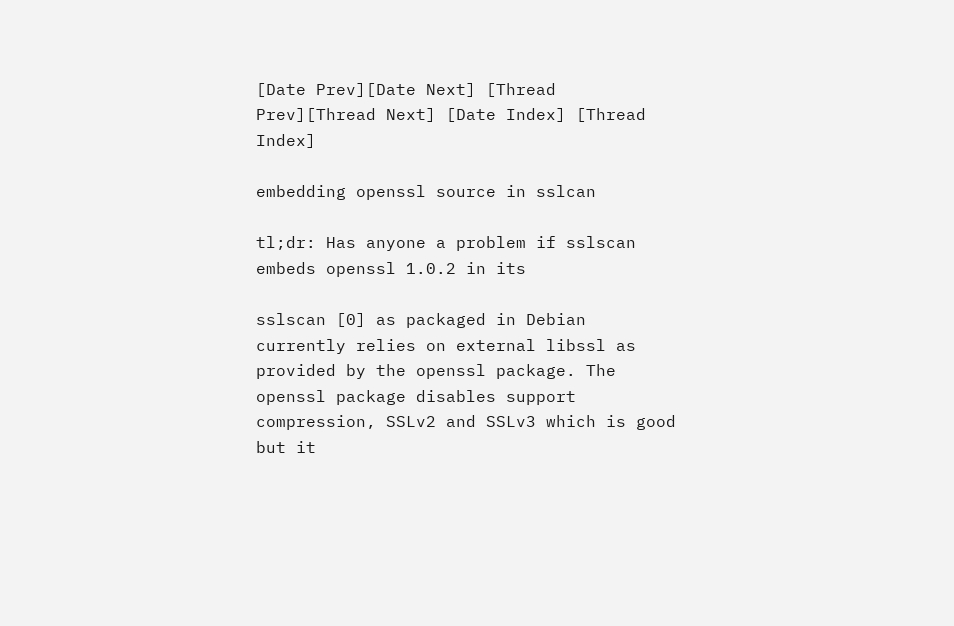[Date Prev][Date Next] [Thread Prev][Thread Next] [Date Index] [Thread Index]

embedding openssl source in sslcan

tl;dr: Has anyone a problem if sslscan embeds openssl 1.0.2 in its

sslscan [0] as packaged in Debian currently relies on external libssl as
provided by the openssl package. The openssl package disables support
compression, SSLv2 and SSLv3 which is good but it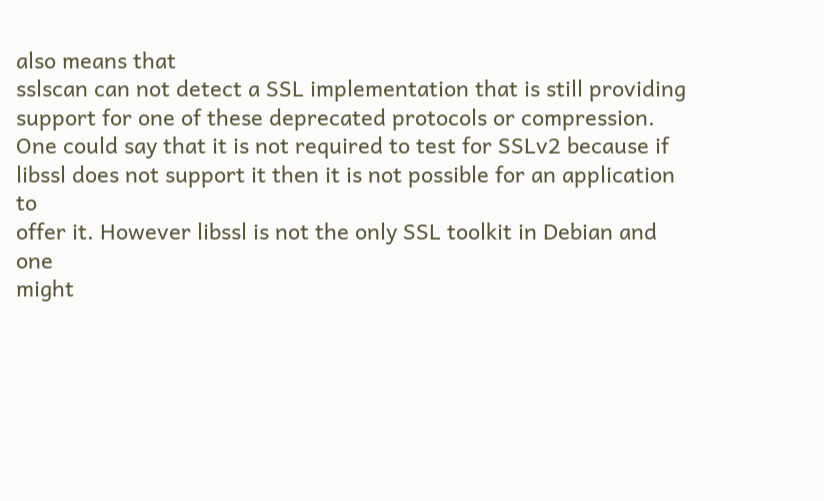also means that
sslscan can not detect a SSL implementation that is still providing
support for one of these deprecated protocols or compression.
One could say that it is not required to test for SSLv2 because if
libssl does not support it then it is not possible for an application to
offer it. However libssl is not the only SSL toolkit in Debian and one
might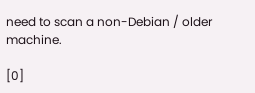need to scan a non-Debian / older machine.

[0]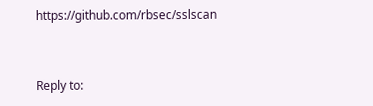https://github.com/rbsec/sslscan


Reply to: